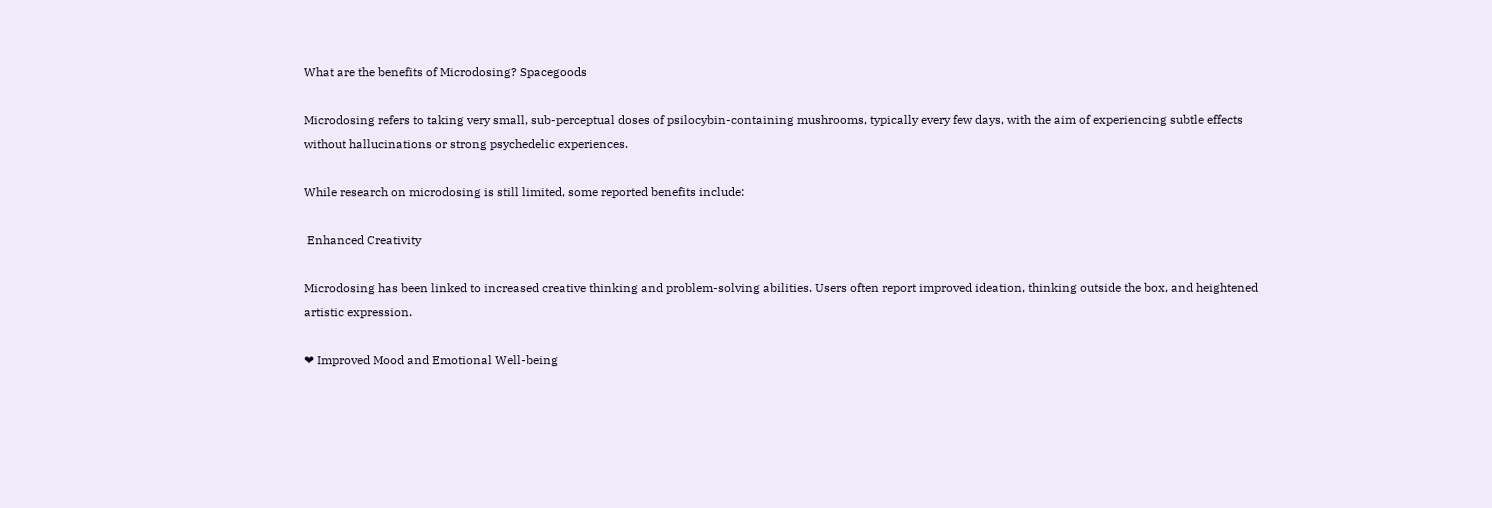What are the benefits of Microdosing? Spacegoods

Microdosing refers to taking very small, sub-perceptual doses of psilocybin-containing mushrooms, typically every few days, with the aim of experiencing subtle effects without hallucinations or strong psychedelic experiences.

While research on microdosing is still limited, some reported benefits include:

 Enhanced Creativity

Microdosing has been linked to increased creative thinking and problem-solving abilities. Users often report improved ideation, thinking outside the box, and heightened artistic expression.

❤ Improved Mood and Emotional Well-being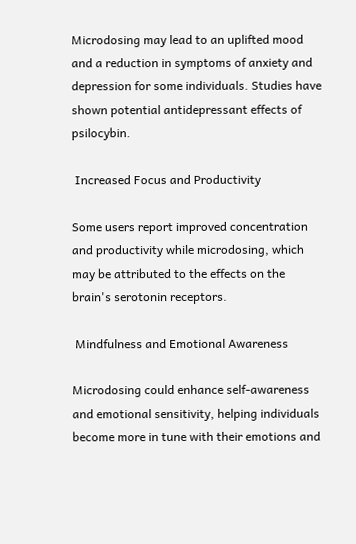Microdosing may lead to an uplifted mood and a reduction in symptoms of anxiety and depression for some individuals. Studies have shown potential antidepressant effects of psilocybin.

 Increased Focus and Productivity

Some users report improved concentration and productivity while microdosing, which may be attributed to the effects on the brain's serotonin receptors.

 Mindfulness and Emotional Awareness

Microdosing could enhance self-awareness and emotional sensitivity, helping individuals become more in tune with their emotions and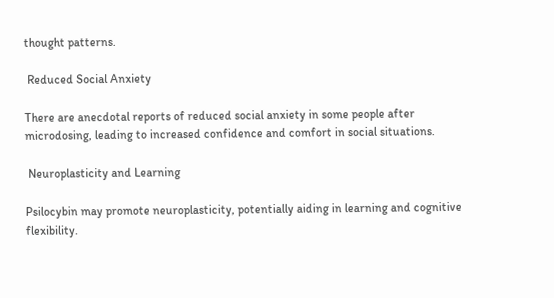thought patterns.

 Reduced Social Anxiety

There are anecdotal reports of reduced social anxiety in some people after microdosing, leading to increased confidence and comfort in social situations.

 Neuroplasticity and Learning

Psilocybin may promote neuroplasticity, potentially aiding in learning and cognitive flexibility.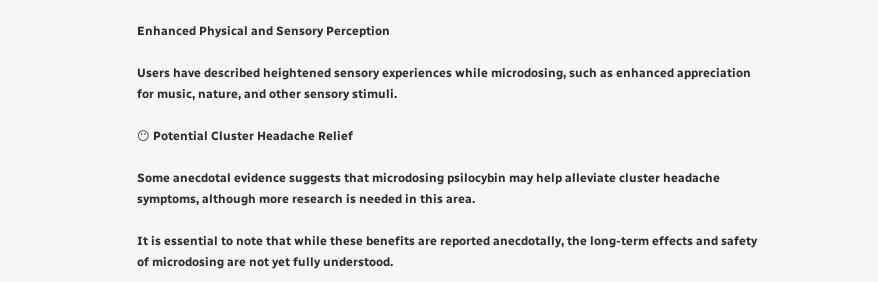Enhanced Physical and Sensory Perception

Users have described heightened sensory experiences while microdosing, such as enhanced appreciation for music, nature, and other sensory stimuli.

😶 Potential Cluster Headache Relief

Some anecdotal evidence suggests that microdosing psilocybin may help alleviate cluster headache symptoms, although more research is needed in this area.

It is essential to note that while these benefits are reported anecdotally, the long-term effects and safety of microdosing are not yet fully understood.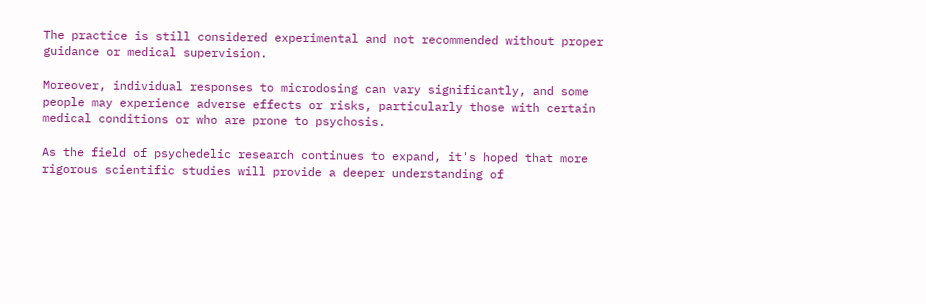The practice is still considered experimental and not recommended without proper guidance or medical supervision.

Moreover, individual responses to microdosing can vary significantly, and some people may experience adverse effects or risks, particularly those with certain medical conditions or who are prone to psychosis.

As the field of psychedelic research continues to expand, it's hoped that more rigorous scientific studies will provide a deeper understanding of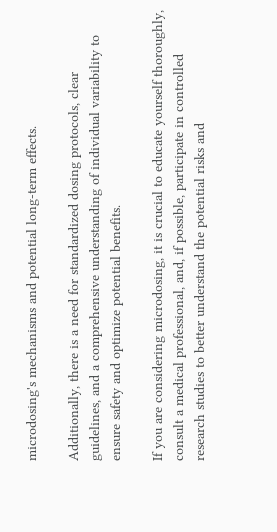microdosing's mechanisms and potential long-term effects.

Additionally, there is a need for standardized dosing protocols, clear guidelines, and a comprehensive understanding of individual variability to ensure safety and optimize potential benefits.

If you are considering microdosing, it is crucial to educate yourself thoroughly, consult a medical professional, and, if possible, participate in controlled research studies to better understand the potential risks and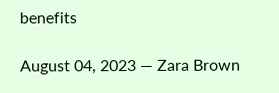benefits

August 04, 2023 — Zara Brown